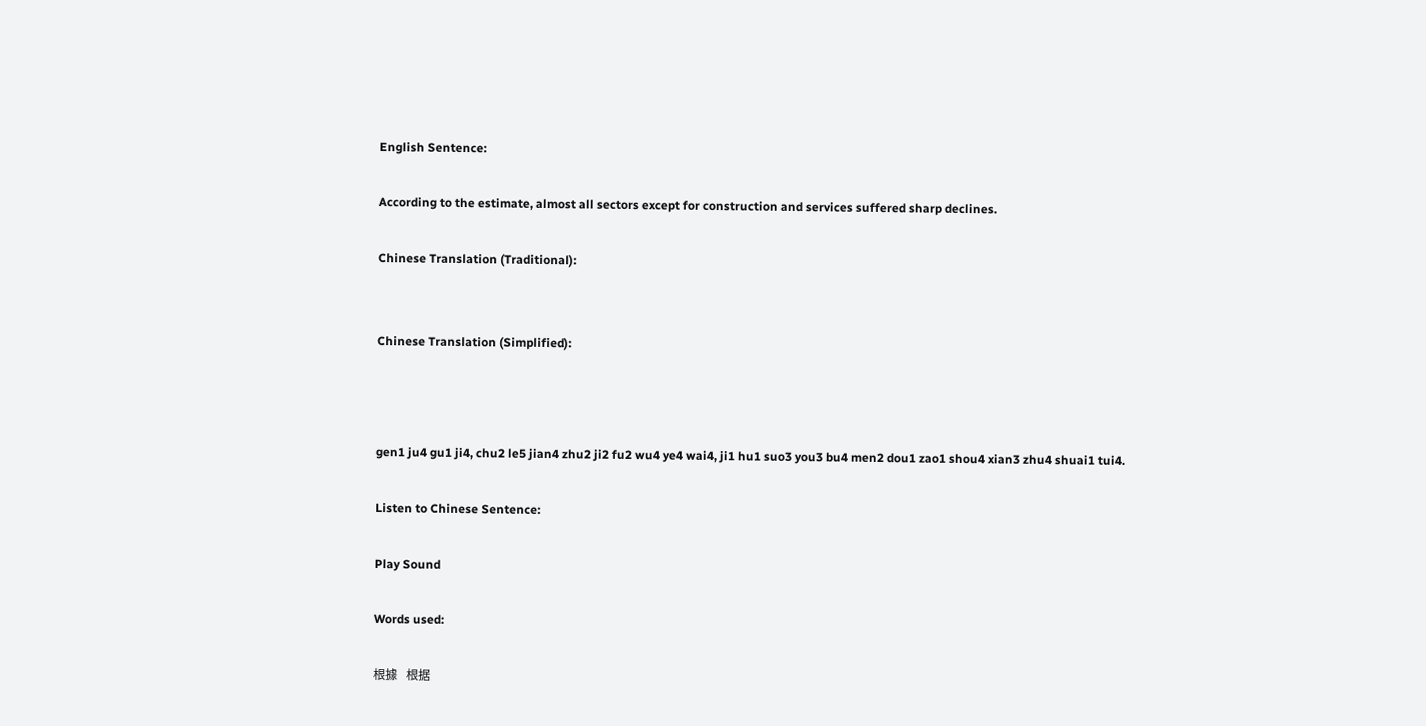English Sentence:

According to the estimate, almost all sectors except for construction and services suffered sharp declines.

Chinese Translation (Traditional):


Chinese Translation (Simplified):



gen1 ju4 gu1 ji4, chu2 le5 jian4 zhu2 ji2 fu2 wu4 ye4 wai4, ji1 hu1 suo3 you3 bu4 men2 dou1 zao1 shou4 xian3 zhu4 shuai1 tui4.

Listen to Chinese Sentence:

Play Sound

Words used:

根據   根据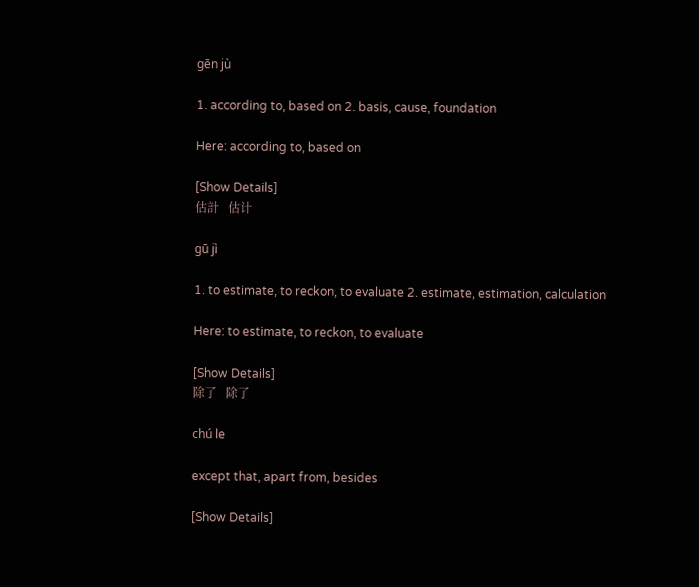gēn jù

1. according to, based on 2. basis, cause, foundation

Here: according to, based on

[Show Details]
估計   估计

gū jì

1. to estimate, to reckon, to evaluate 2. estimate, estimation, calculation

Here: to estimate, to reckon, to evaluate

[Show Details]
除了   除了

chú le

except that, apart from, besides

[Show Details]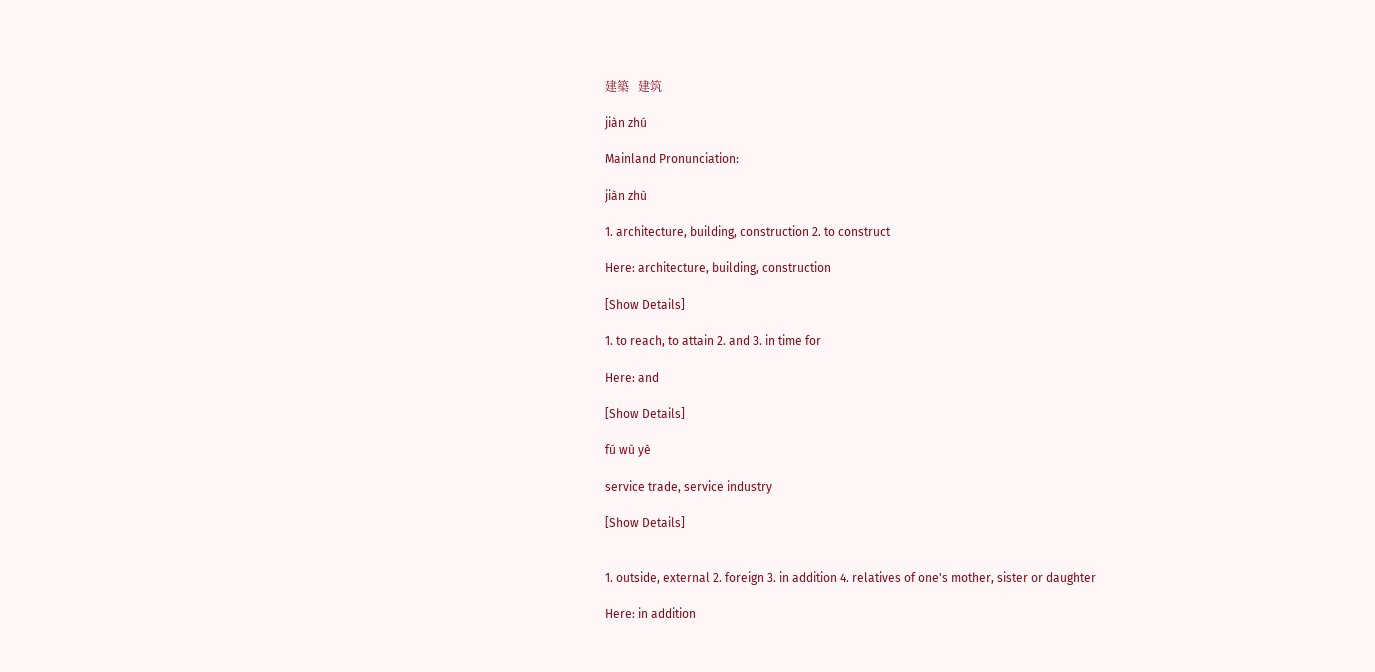建築   建筑

jiàn zhú

Mainland Pronunciation:

jiàn zhù

1. architecture, building, construction 2. to construct

Here: architecture, building, construction

[Show Details]

1. to reach, to attain 2. and 3. in time for

Here: and

[Show Details]

fú wù yè

service trade, service industry

[Show Details]


1. outside, external 2. foreign 3. in addition 4. relatives of one's mother, sister or daughter

Here: in addition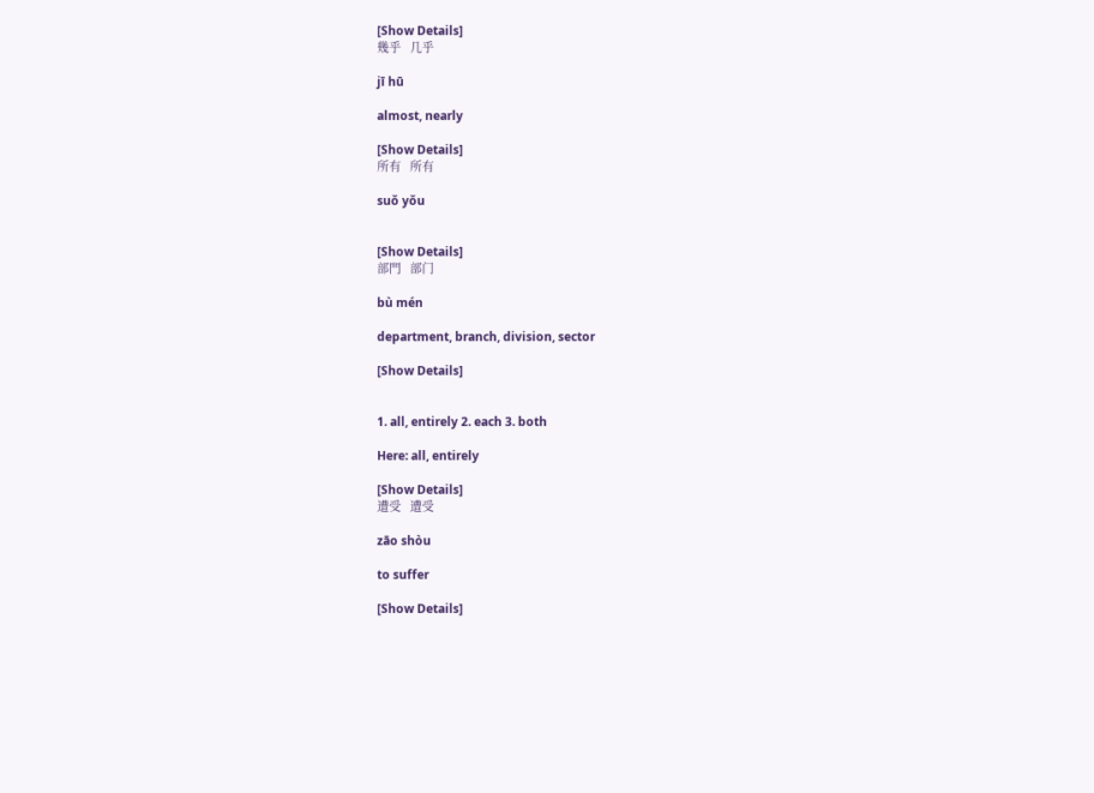[Show Details]
幾乎   几乎

jī hū

almost, nearly

[Show Details]
所有   所有

suǒ yǒu


[Show Details]
部門   部门

bù mén

department, branch, division, sector

[Show Details]


1. all, entirely 2. each 3. both

Here: all, entirely

[Show Details]
遭受   遭受

zāo shòu

to suffer

[Show Details]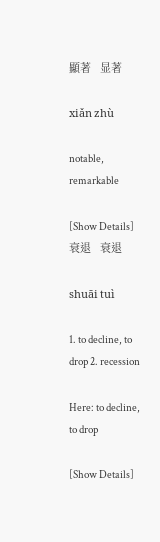顯著   显著

xiǎn zhù

notable, remarkable

[Show Details]
衰退   衰退

shuāi tuì

1. to decline, to drop 2. recession

Here: to decline, to drop

[Show Details]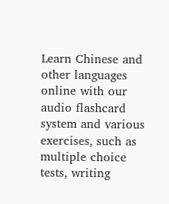Learn Chinese and other languages online with our audio flashcard system and various exercises, such as multiple choice tests, writing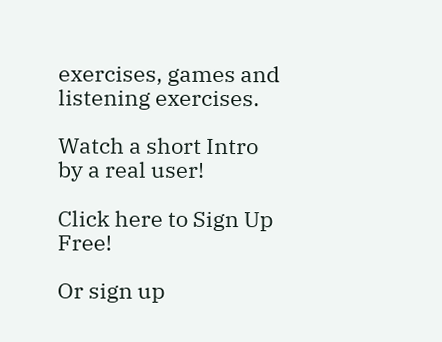exercises, games and listening exercises.

Watch a short Intro by a real user!

Click here to Sign Up Free!

Or sign up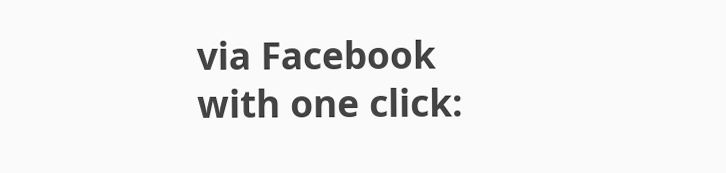via Facebook with one click: